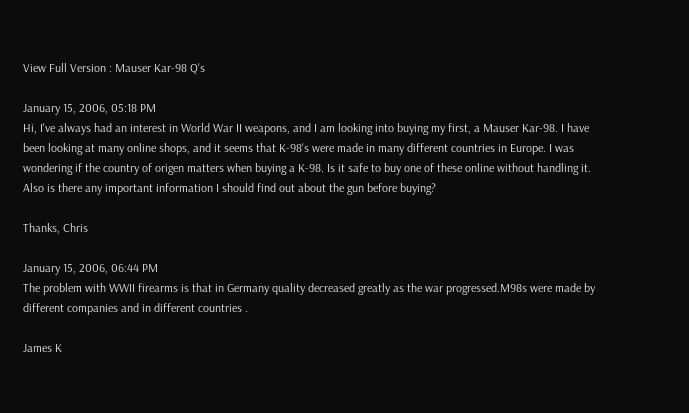View Full Version : Mauser Kar-98 Q's

January 15, 2006, 05:18 PM
Hi, I've always had an interest in World War II weapons, and I am looking into buying my first, a Mauser Kar-98. I have been looking at many online shops, and it seems that K-98's were made in many different countries in Europe. I was wondering if the country of origen matters when buying a K-98. Is it safe to buy one of these online without handling it. Also is there any important information I should find out about the gun before buying?

Thanks, Chris

January 15, 2006, 06:44 PM
The problem with WWII firearms is that in Germany quality decreased greatly as the war progressed.M98s were made by different companies and in different countries .

James K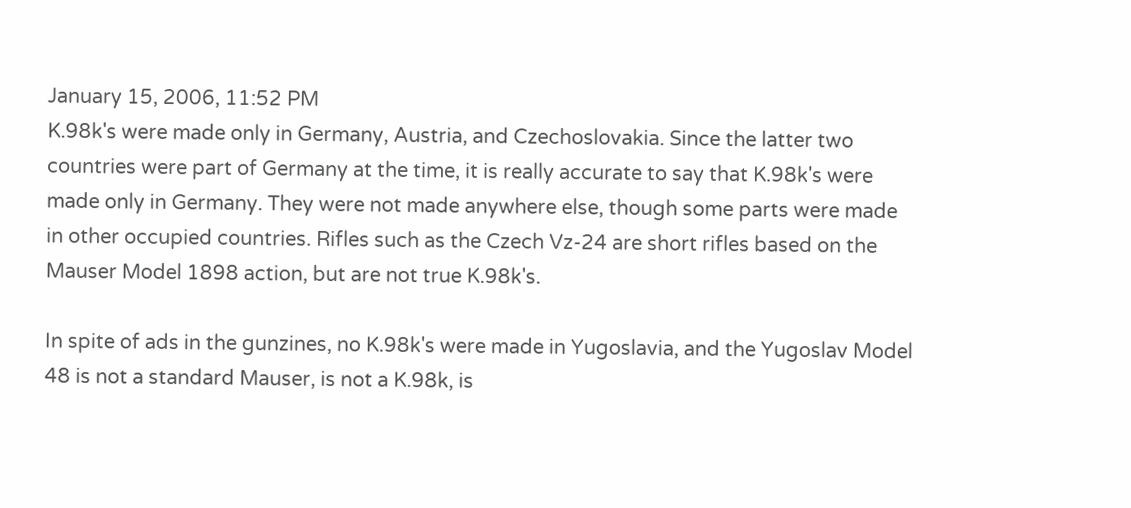January 15, 2006, 11:52 PM
K.98k's were made only in Germany, Austria, and Czechoslovakia. Since the latter two countries were part of Germany at the time, it is really accurate to say that K.98k's were made only in Germany. They were not made anywhere else, though some parts were made in other occupied countries. Rifles such as the Czech Vz-24 are short rifles based on the Mauser Model 1898 action, but are not true K.98k's.

In spite of ads in the gunzines, no K.98k's were made in Yugoslavia, and the Yugoslav Model 48 is not a standard Mauser, is not a K.98k, is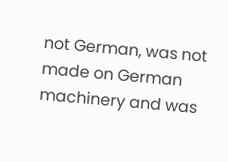not German, was not made on German machinery and was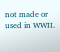not made or used in WWII.